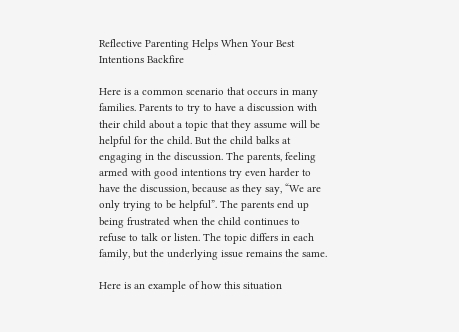Reflective Parenting Helps When Your Best Intentions Backfire

Here is a common scenario that occurs in many families. Parents to try to have a discussion with their child about a topic that they assume will be helpful for the child. But the child balks at engaging in the discussion. The parents, feeling armed with good intentions try even harder to have the discussion, because as they say, “We are only trying to be helpful”. The parents end up being frustrated when the child continues to refuse to talk or listen. The topic differs in each family, but the underlying issue remains the same.

Here is an example of how this situation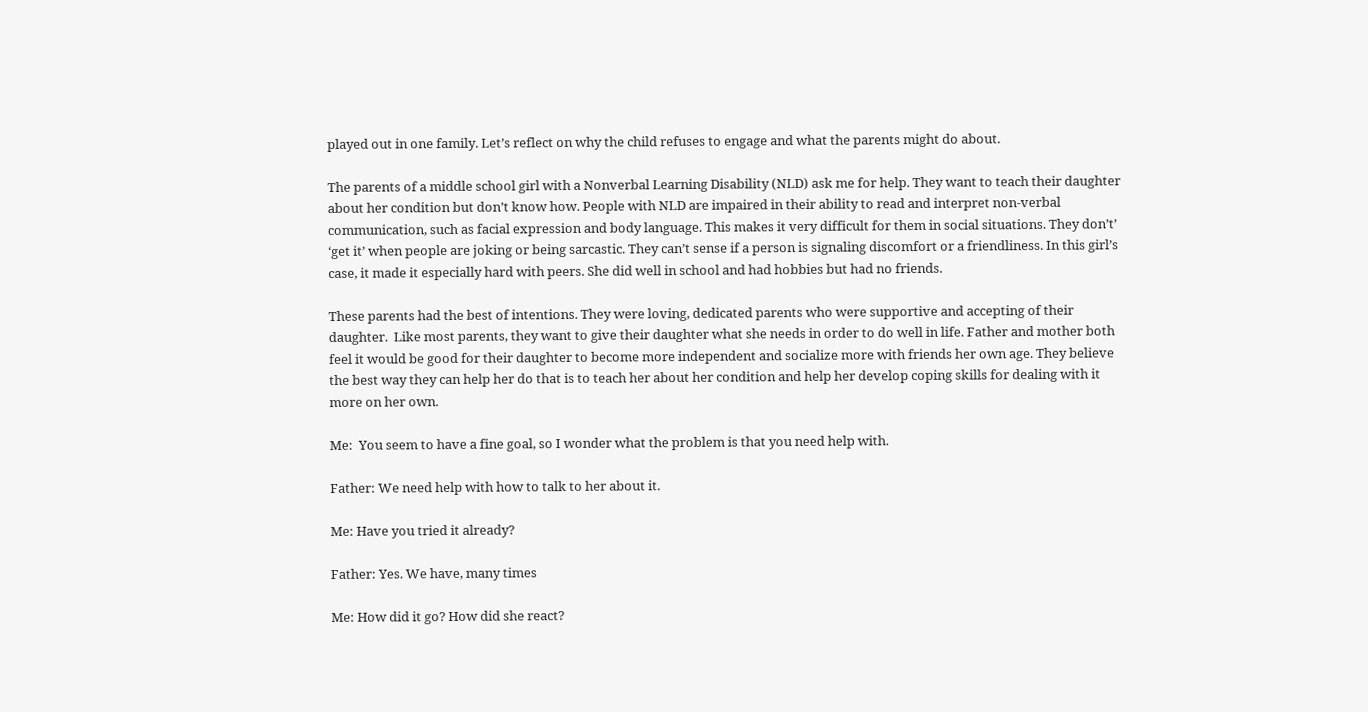played out in one family. Let’s reflect on why the child refuses to engage and what the parents might do about.

The parents of a middle school girl with a Nonverbal Learning Disability (NLD) ask me for help. They want to teach their daughter about her condition but don’t know how. People with NLD are impaired in their ability to read and interpret non-verbal communication, such as facial expression and body language. This makes it very difficult for them in social situations. They don’t’ ‘get it’ when people are joking or being sarcastic. They can’t sense if a person is signaling discomfort or a friendliness. In this girl’s case, it made it especially hard with peers. She did well in school and had hobbies but had no friends.

These parents had the best of intentions. They were loving, dedicated parents who were supportive and accepting of their daughter.  Like most parents, they want to give their daughter what she needs in order to do well in life. Father and mother both feel it would be good for their daughter to become more independent and socialize more with friends her own age. They believe the best way they can help her do that is to teach her about her condition and help her develop coping skills for dealing with it more on her own.

Me:  You seem to have a fine goal, so I wonder what the problem is that you need help with.

Father: We need help with how to talk to her about it.

Me: Have you tried it already?

Father: Yes. We have, many times

Me: How did it go? How did she react?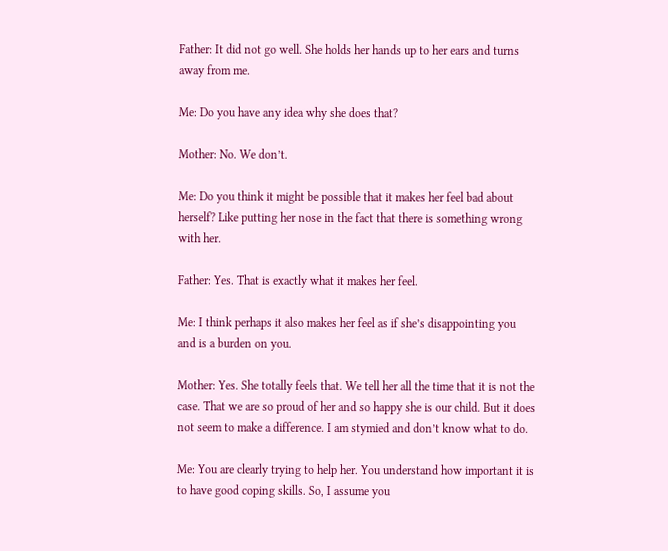Father: It did not go well. She holds her hands up to her ears and turns away from me.

Me: Do you have any idea why she does that?

Mother: No. We don’t.

Me: Do you think it might be possible that it makes her feel bad about herself? Like putting her nose in the fact that there is something wrong with her.

Father: Yes. That is exactly what it makes her feel.

Me: I think perhaps it also makes her feel as if she’s disappointing you and is a burden on you.

Mother: Yes. She totally feels that. We tell her all the time that it is not the case. That we are so proud of her and so happy she is our child. But it does not seem to make a difference. I am stymied and don’t know what to do.

Me: You are clearly trying to help her. You understand how important it is to have good coping skills. So, I assume you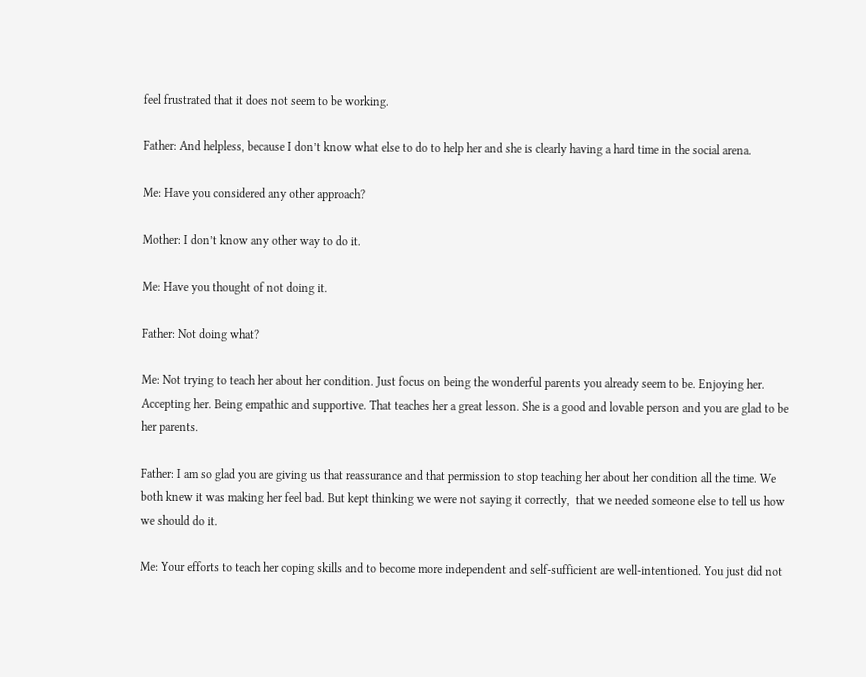feel frustrated that it does not seem to be working.

Father: And helpless, because I don’t know what else to do to help her and she is clearly having a hard time in the social arena.

Me: Have you considered any other approach?

Mother: I don’t know any other way to do it.

Me: Have you thought of not doing it.

Father: Not doing what?

Me: Not trying to teach her about her condition. Just focus on being the wonderful parents you already seem to be. Enjoying her. Accepting her. Being empathic and supportive. That teaches her a great lesson. She is a good and lovable person and you are glad to be her parents.

Father: I am so glad you are giving us that reassurance and that permission to stop teaching her about her condition all the time. We both knew it was making her feel bad. But kept thinking we were not saying it correctly,  that we needed someone else to tell us how we should do it.

Me: Your efforts to teach her coping skills and to become more independent and self-sufficient are well-intentioned. You just did not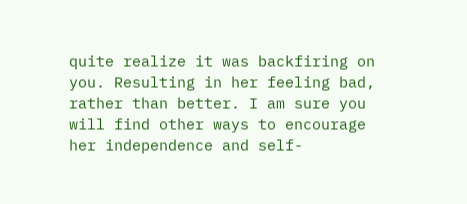quite realize it was backfiring on you. Resulting in her feeling bad, rather than better. I am sure you will find other ways to encourage her independence and self-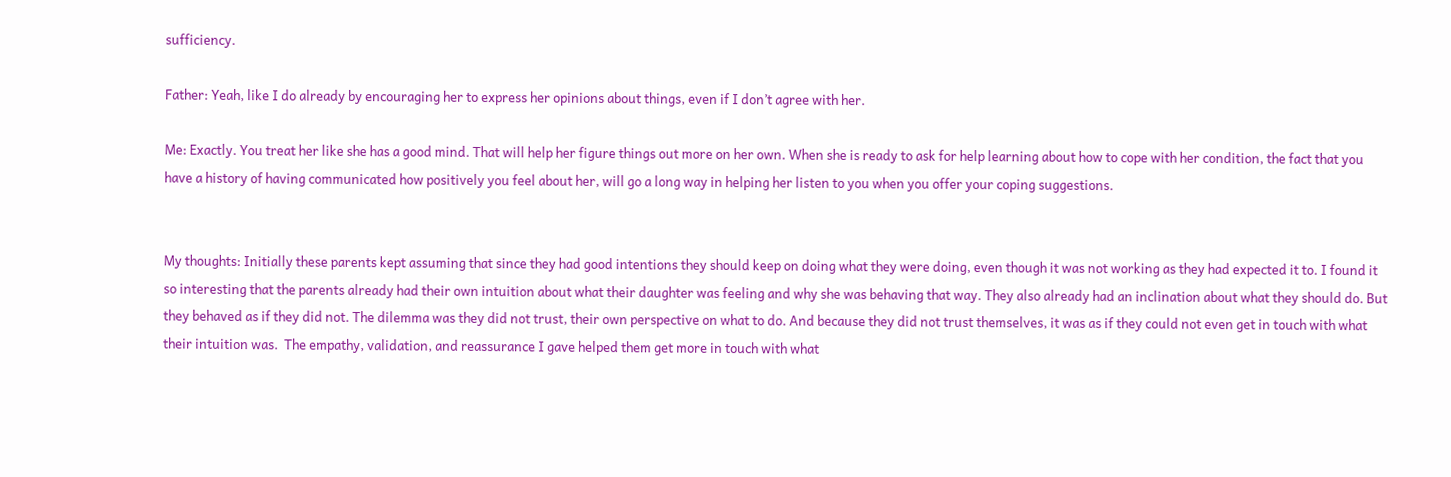sufficiency.

Father: Yeah, like I do already by encouraging her to express her opinions about things, even if I don’t agree with her.

Me: Exactly. You treat her like she has a good mind. That will help her figure things out more on her own. When she is ready to ask for help learning about how to cope with her condition, the fact that you have a history of having communicated how positively you feel about her, will go a long way in helping her listen to you when you offer your coping suggestions.


My thoughts: Initially these parents kept assuming that since they had good intentions they should keep on doing what they were doing, even though it was not working as they had expected it to. I found it so interesting that the parents already had their own intuition about what their daughter was feeling and why she was behaving that way. They also already had an inclination about what they should do. But they behaved as if they did not. The dilemma was they did not trust, their own perspective on what to do. And because they did not trust themselves, it was as if they could not even get in touch with what their intuition was.  The empathy, validation, and reassurance I gave helped them get more in touch with what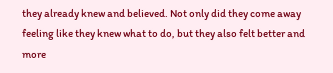they already knew and believed. Not only did they come away feeling like they knew what to do, but they also felt better and more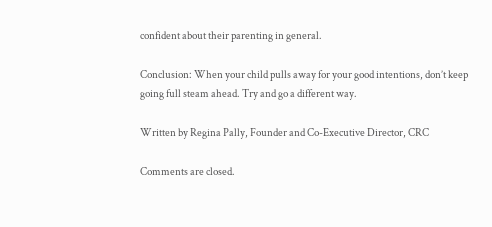confident about their parenting in general.

Conclusion: When your child pulls away for your good intentions, don’t keep going full steam ahead. Try and go a different way.

Written by Regina Pally, Founder and Co-Executive Director, CRC

Comments are closed.